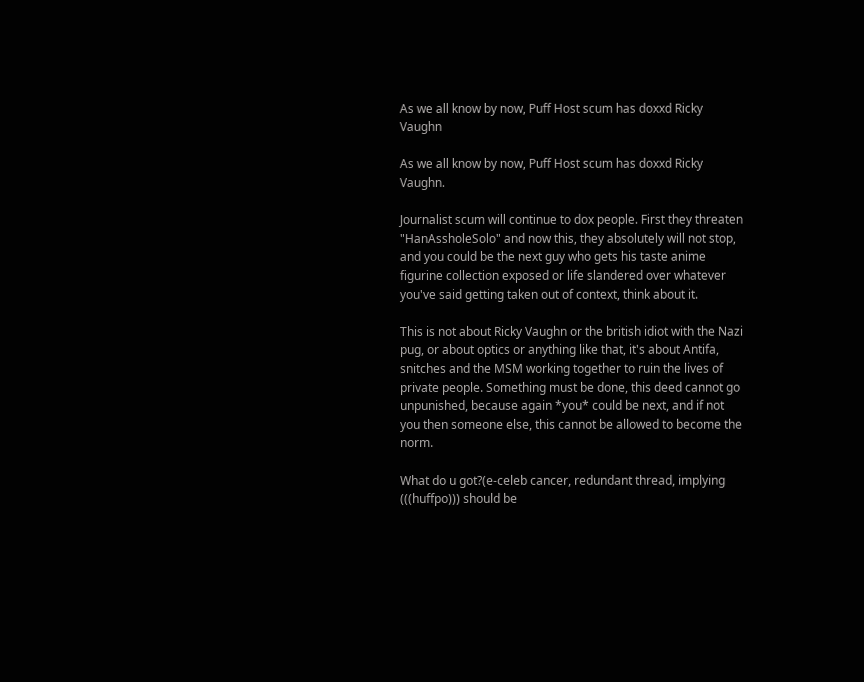As we all know by now, Puff Host scum has doxxd Ricky Vaughn

As we all know by now, Puff Host scum has doxxd Ricky Vaughn.

Journalist scum will continue to dox people. First they threaten "HanAssholeSolo" and now this, they absolutely will not stop, and you could be the next guy who gets his taste anime figurine collection exposed or life slandered over whatever you've said getting taken out of context, think about it.

This is not about Ricky Vaughn or the british idiot with the Nazi pug, or about optics or anything like that, it's about Antifa, snitches and the MSM working together to ruin the lives of private people. Something must be done, this deed cannot go unpunished, because again *you* could be next, and if not you then someone else, this cannot be allowed to become the norm.

What do u got?(e-celeb cancer, redundant thread, implying (((huffpo))) should be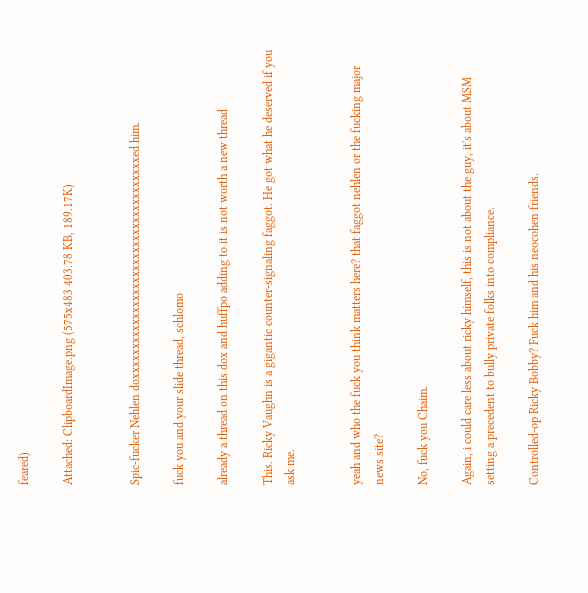feared)

Attached: ClipboardImage.png (575x483 403.78 KB, 189.17K)


Spic-fucker Nehlen doxxxxxxxxxxxxxxxxxxxxxxxxxxxxxxxxxxxxxed him.

fuck you and your slide thread, schlomo

already a thread on this dox and huffpo adding to it is not worth a new thread

This. Ricky Vaughn is a gigantic counter-signaling faggot. He got what he deserved if you ask me.


yeah and who the fuck you think matters here? that faggot nehlen or the fucking major news site?

No, fuck you Chaim.

Again, i could care less about ricky himself, this is not about the guy, it's about MSM setting a precedent to bully private folks into compliance.

Controlled-op Ricky Bobby? Fuck him and his neocohen friends.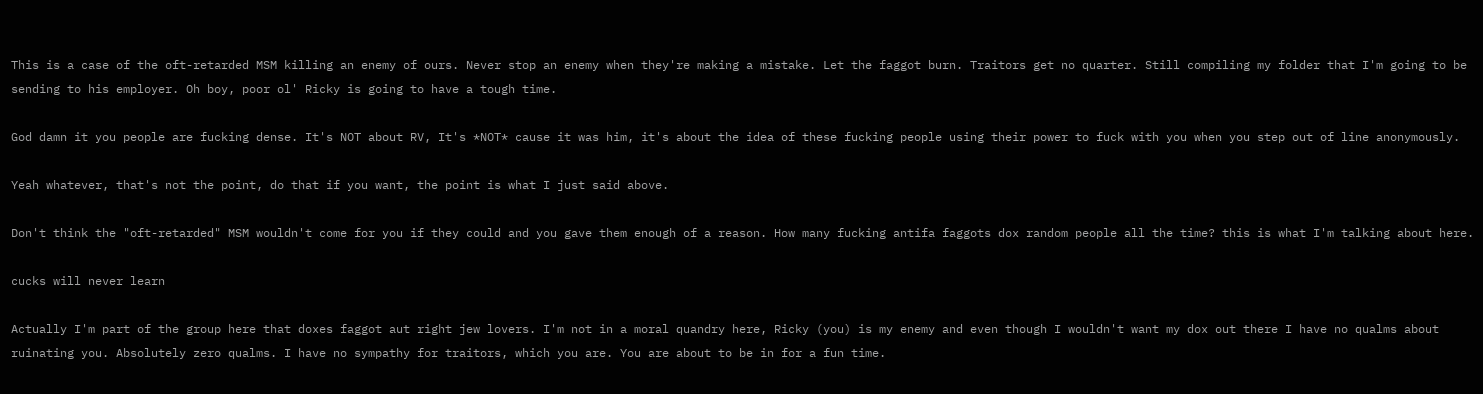This is a case of the oft-retarded MSM killing an enemy of ours. Never stop an enemy when they're making a mistake. Let the faggot burn. Traitors get no quarter. Still compiling my folder that I'm going to be sending to his employer. Oh boy, poor ol' Ricky is going to have a tough time.

God damn it you people are fucking dense. It's NOT about RV, It's *NOT* cause it was him, it's about the idea of these fucking people using their power to fuck with you when you step out of line anonymously.

Yeah whatever, that's not the point, do that if you want, the point is what I just said above.

Don't think the "oft-retarded" MSM wouldn't come for you if they could and you gave them enough of a reason. How many fucking antifa faggots dox random people all the time? this is what I'm talking about here.

cucks will never learn

Actually I'm part of the group here that doxes faggot aut right jew lovers. I'm not in a moral quandry here, Ricky (you) is my enemy and even though I wouldn't want my dox out there I have no qualms about ruinating you. Absolutely zero qualms. I have no sympathy for traitors, which you are. You are about to be in for a fun time.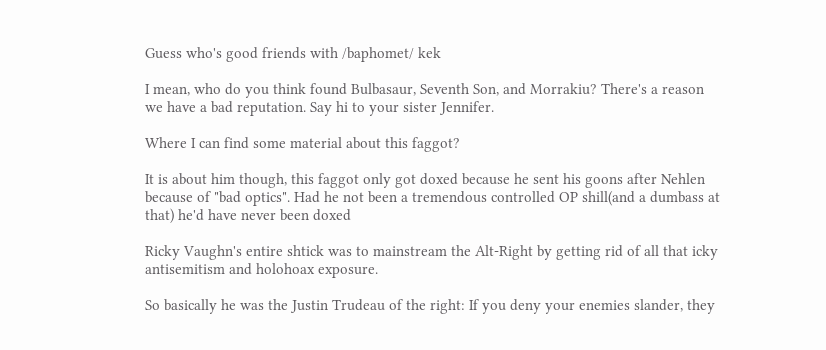Guess who's good friends with /baphomet/ kek

I mean, who do you think found Bulbasaur, Seventh Son, and Morrakiu? There's a reason we have a bad reputation. Say hi to your sister Jennifer.

Where I can find some material about this faggot?

It is about him though, this faggot only got doxed because he sent his goons after Nehlen because of "bad optics". Had he not been a tremendous controlled OP shill(and a dumbass at that) he'd have never been doxed

Ricky Vaughn's entire shtick was to mainstream the Alt-Right by getting rid of all that icky antisemitism and holohoax exposure.

So basically he was the Justin Trudeau of the right: If you deny your enemies slander, they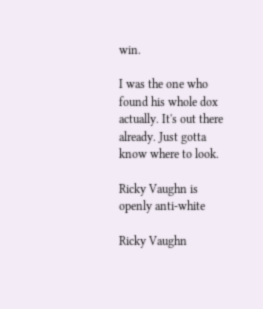win.

I was the one who found his whole dox actually. It's out there already. Just gotta know where to look.

Ricky Vaughn is openly anti-white

Ricky Vaughn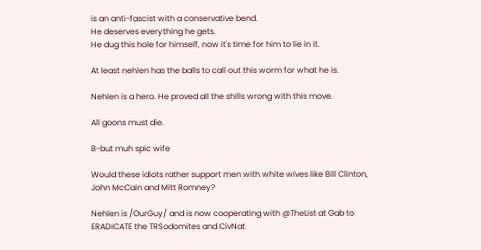is an anti-fascist with a conservative bend.
He deserves everything he gets.
He dug this hole for himself, now it's time for him to lie in it.

At least nehlen has the balls to call out this worm for what he is.

Nehlen is a hero. He proved all the shills wrong with this move.

All goons must die.

B-but muh spic wife

Would these idiots rather support men with white wives like Bill Clinton, John McCain and Mitt Romney?

Nehlen is /OurGuy/ and is now cooperating with @TheList at Gab to ERADICATE the TRSodomites and CivNat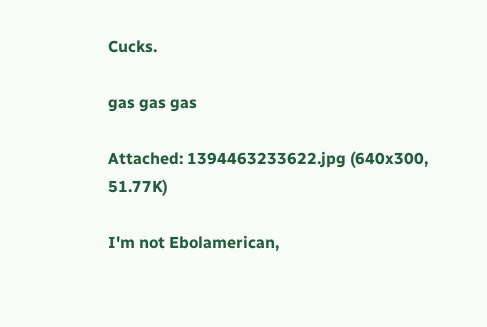Cucks.

gas gas gas

Attached: 1394463233622.jpg (640x300, 51.77K)

I'm not Ebolamerican,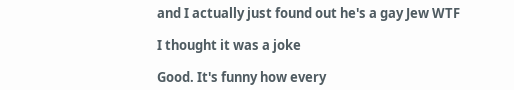and I actually just found out he's a gay Jew WTF

I thought it was a joke

Good. It's funny how every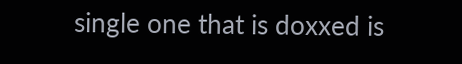single one that is doxxed is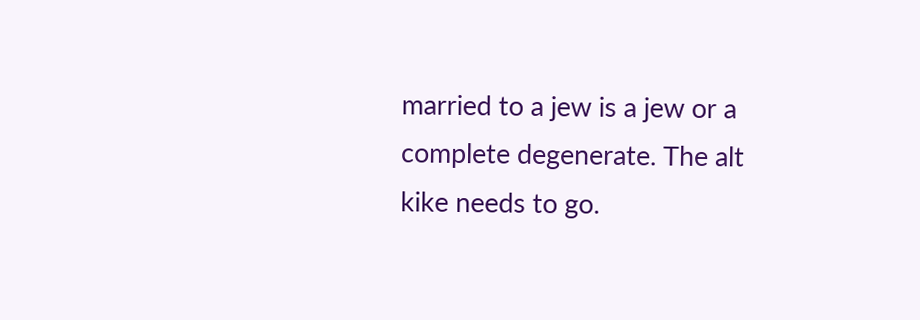married to a jew is a jew or a complete degenerate. The alt kike needs to go.